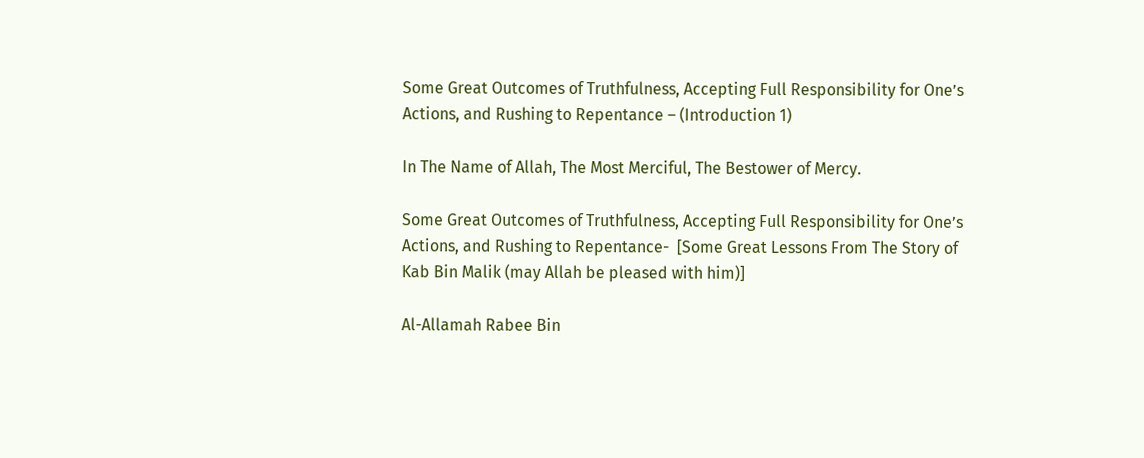Some Great Outcomes of Truthfulness, Accepting Full Responsibility for One’s Actions, and Rushing to Repentance – (Introduction 1)

In The Name of Allah, The Most Merciful, The Bestower of Mercy.

Some Great Outcomes of Truthfulness, Accepting Full Responsibility for One’s Actions, and Rushing to Repentance-  [Some Great Lessons From The Story of Kab Bin Malik (may Allah be pleased with him)]

Al-Allamah Rabee Bin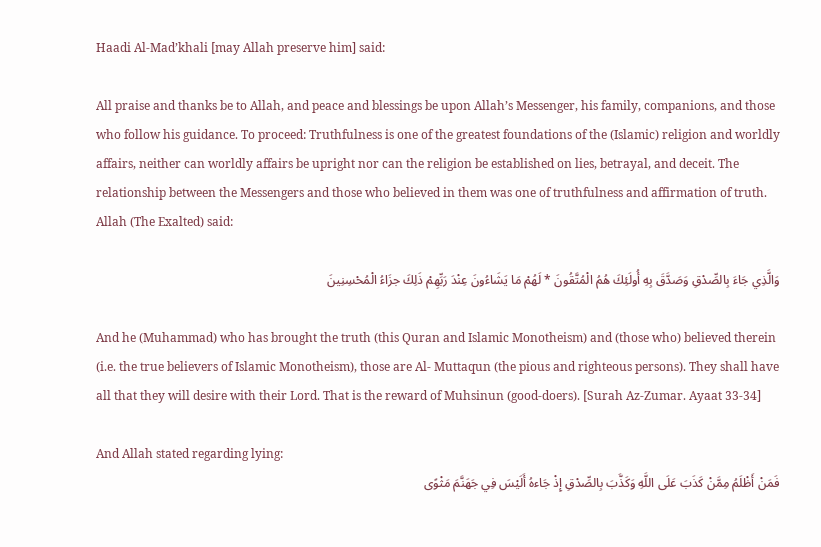Haadi Al-Mad’khali [may Allah preserve him] said:

All praise and thanks be to Allah, and peace and blessings be upon Allah’s Messenger, his family, companions, and those who follow his guidance. To proceed: Truthfulness is one of the greatest foundations of the (Islamic) religion and worldly affairs, neither can worldly affairs be upright nor can the religion be established on lies, betrayal, and deceit. The relationship between the Messengers and those who believed in them was one of truthfulness and affirmation of truth. Allah (The Exalted) said:

وَالَّذِي جَاءَ بِالصِّدْقِ وَصَدَّقَ بِهِ أُولَئِكَ هُمُ الْمُتَّقُونَ * لَهُمْ مَا يَشَاءُونَ عِنْدَ رَبِّهِمْ ذَلِكَ جزَاءُ الْمُحْسِنِينَ

And he (Muhammad) who has brought the truth (this Quran and Islamic Monotheism) and (those who) believed therein (i.e. the true believers of Islamic Monotheism), those are Al- Muttaqun (the pious and righteous persons). They shall have all that they will desire with their Lord. That is the reward of Muhsinun (good-doers). [Surah Az-Zumar. Ayaat 33-34]

And Allah stated regarding lying:
فَمَنْ أَظْلَمُ مِمَّنْ كَذَبَ عَلَى اللَّهِ وَكَذَّبَ بِالصِّدْقِ إِذْ جَاءهُ أَلَيْسَ فِي جَهَنَّمَ مَثْوًى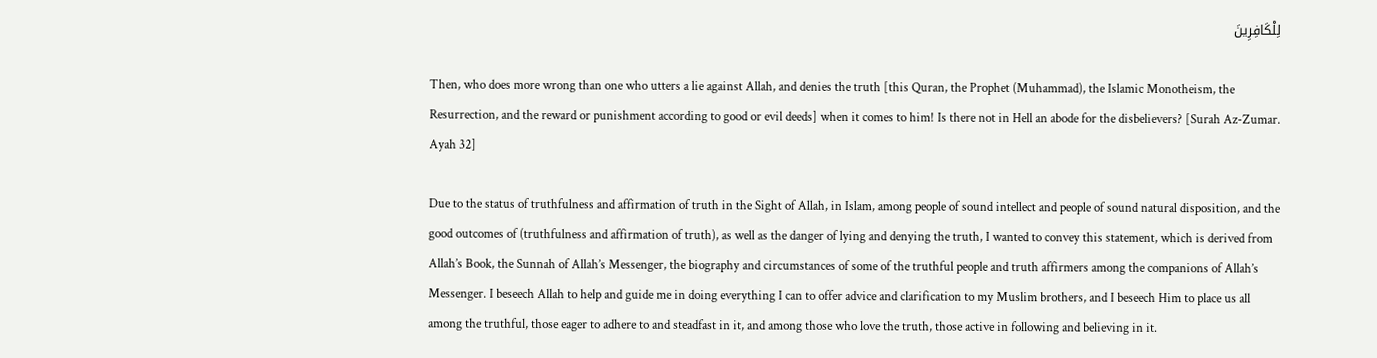لِلْكَافِرِينَ

Then, who does more wrong than one who utters a lie against Allah, and denies the truth [this Quran, the Prophet (Muhammad), the Islamic Monotheism, the Resurrection, and the reward or punishment according to good or evil deeds] when it comes to him! Is there not in Hell an abode for the disbelievers? [Surah Az-Zumar. Ayah 32]

Due to the status of truthfulness and affirmation of truth in the Sight of Allah, in Islam, among people of sound intellect and people of sound natural disposition, and the good outcomes of (truthfulness and affirmation of truth), as well as the danger of lying and denying the truth, I wanted to convey this statement, which is derived from Allah’s Book, the Sunnah of Allah’s Messenger, the biography and circumstances of some of the truthful people and truth affirmers among the companions of Allah’s Messenger. I beseech Allah to help and guide me in doing everything I can to offer advice and clarification to my Muslim brothers, and I beseech Him to place us all among the truthful, those eager to adhere to and steadfast in it, and among those who love the truth, those active in following and believing in it.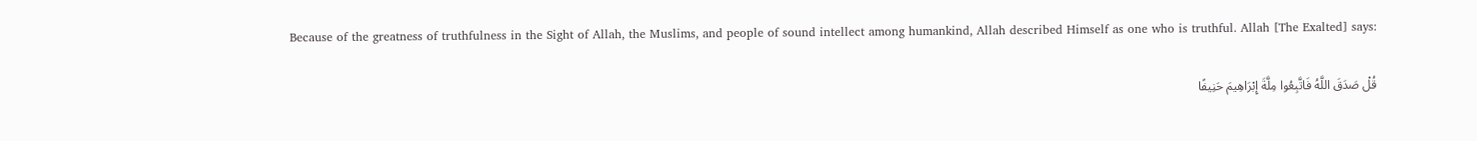Because of the greatness of truthfulness in the Sight of Allah, the Muslims, and people of sound intellect among humankind, Allah described Himself as one who is truthful. Allah [The Exalted] says:

قُلْ صَدَقَ اللَّهُ فَاتَّبِعُوا مِلَّةَ إِبْرَاهِيمَ حَنِيفًا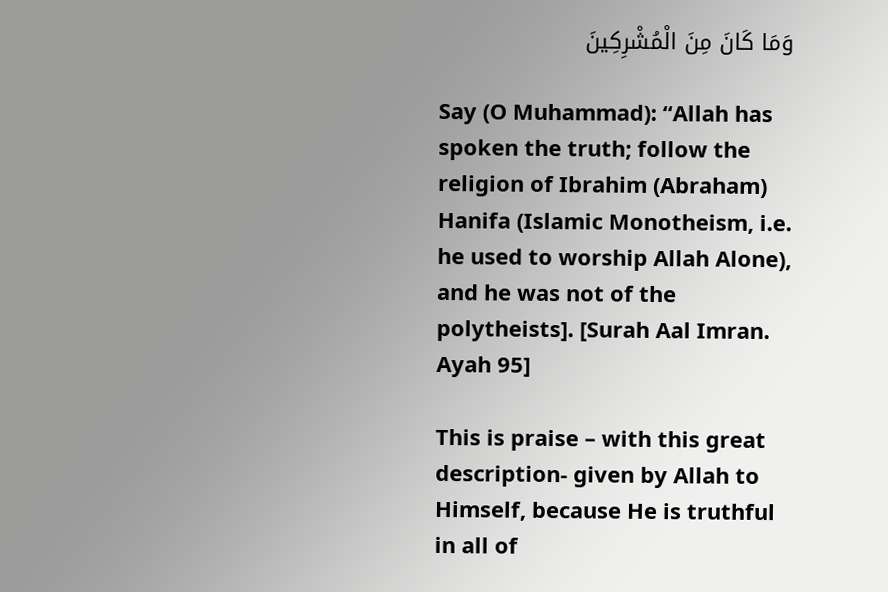وَمَا كَانَ مِنَ الْمُشْرِكِينَ

Say (O Muhammad): “Allah has spoken the truth; follow the religion of Ibrahim (Abraham) Hanifa (Islamic Monotheism, i.e. he used to worship Allah Alone), and he was not of the polytheists]. [Surah Aal Imran. Ayah 95]

This is praise – with this great description- given by Allah to Himself, because He is truthful in all of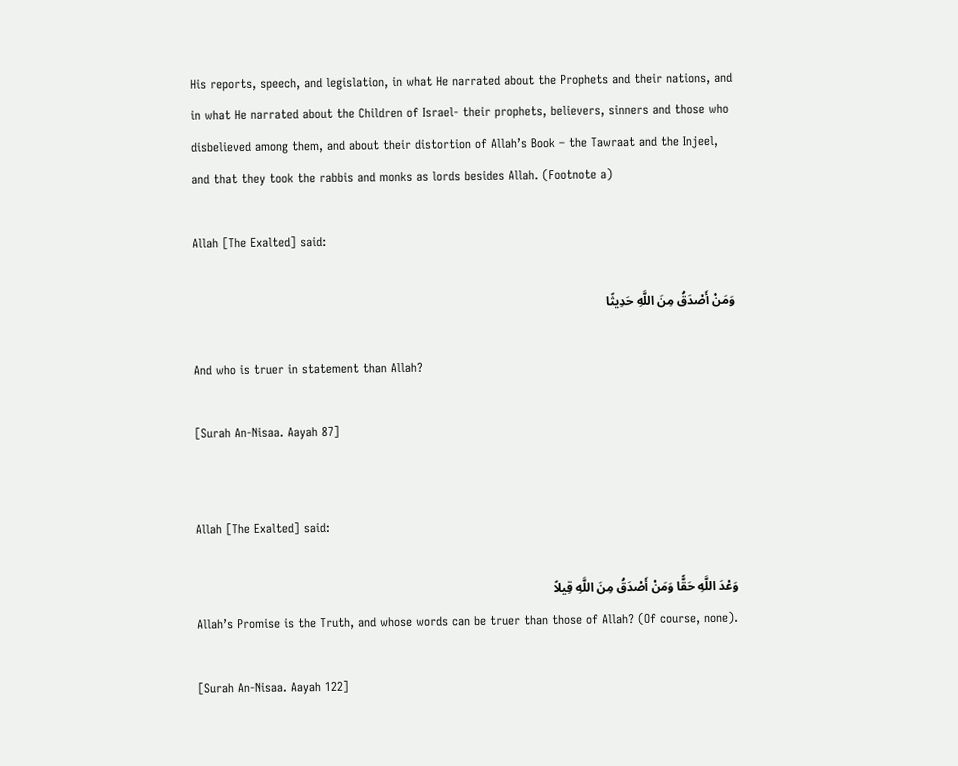His reports, speech, and legislation, in what He narrated about the Prophets and their nations, and in what He narrated about the Children of Israel- their prophets, believers, sinners and those who disbelieved among them, and about their distortion of Allah’s Book – the Tawraat and the Injeel, and that they took the rabbis and monks as lords besides Allah. (Footnote a)

Allah [The Exalted] said:

وَمَنْ أَصْدَقُ مِنَ اللَّهِ حَدِيثًا

And who is truer in statement than Allah?

[Surah An-Nisaa. Aayah 87]


Allah [The Exalted] said:

وَعْدَ اللَّهِ حَقًّا وَمَنْ أَصْدَقُ مِنَ اللَّهِ قِيلاً
Allah’s Promise is the Truth, and whose words can be truer than those of Allah? (Of course, none).

[Surah An-Nisaa. Aayah 122]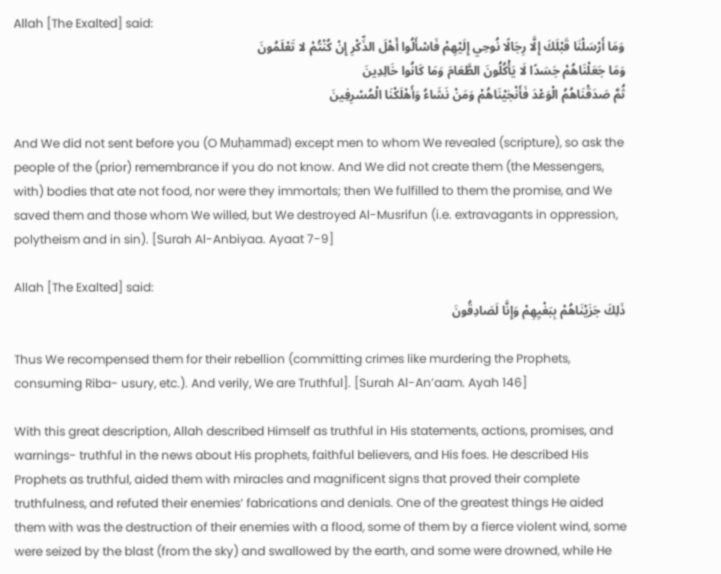Allah [The Exalted] said:
وَمَا أَرْسَلْنَا قَبْلَكَ إِلَّا رِجَالًا نُوحِي إِلَيْهِمْ فَاسْأَلُوا أَهْلَ الذِّكْرِ إِنْ كُنْتُمْ لا تَعْلَمُونَ
وَمَا جَعَلْنَاهُمْ جَسَدًا لَا يَأْكُلُونَ الطَّعَامَ وَمَا كَانُوا خَالِدِينَ
ثُمَّ صَدَقْنَاهُمُ الْوَعْدَ فَأَنْجَيْنَاهُمْ وَمَنْ نَشَاءُ وَأَهْلَكْنَا الْمُسْرِفِينَ

And We did not sent before you (O Muḥammad) except men to whom We revealed (scripture), so ask the people of the (prior) remembrance if you do not know. And We did not create them (the Messengers, with) bodies that ate not food, nor were they immortals; then We fulfilled to them the promise, and We saved them and those whom We willed, but We destroyed Al-Musrifun (i.e. extravagants in oppression, polytheism and in sin). [Surah Al-Anbiyaa. Ayaat 7-9]

Allah [The Exalted] said:
ذَلِكَ جَزَيْنَاهُمْ بِبَغْيِهِمْ وَإِنَّا لَصَادِقُونَ

Thus We recompensed them for their rebellion (committing crimes like murdering the Prophets, consuming Riba- usury, etc.). And verily, We are Truthful]. [Surah Al-An’aam. Ayah 146]

With this great description, Allah described Himself as truthful in His statements, actions, promises, and warnings- truthful in the news about His prophets, faithful believers, and His foes. He described His Prophets as truthful, aided them with miracles and magnificent signs that proved their complete truthfulness, and refuted their enemies’ fabrications and denials. One of the greatest things He aided them with was the destruction of their enemies with a flood, some of them by a fierce violent wind, some were seized by the blast (from the sky) and swallowed by the earth, and some were drowned, while He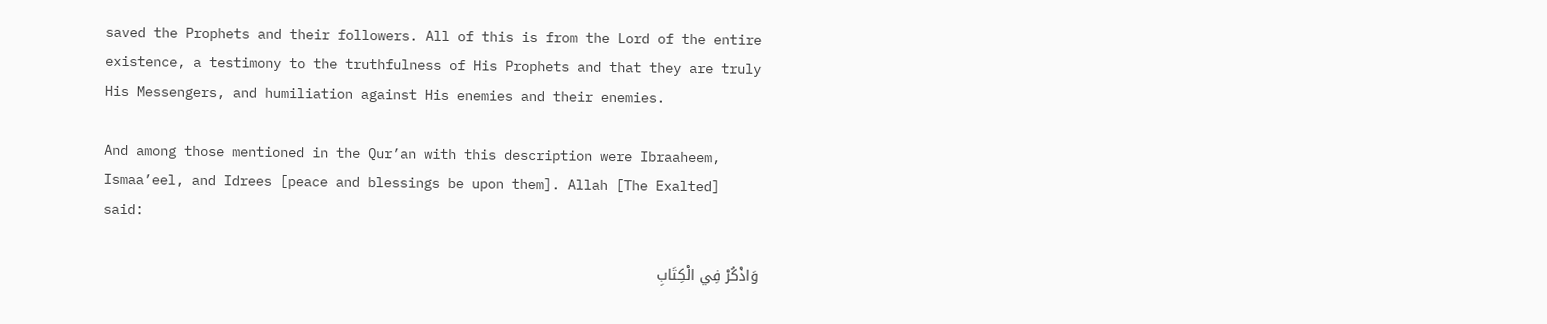saved the Prophets and their followers. All of this is from the Lord of the entire existence, a testimony to the truthfulness of His Prophets and that they are truly His Messengers, and humiliation against His enemies and their enemies.

And among those mentioned in the Qur’an with this description were Ibraaheem, Ismaa’eel, and Idrees [peace and blessings be upon them]. Allah [The Exalted] said:

وَاذْكُرْ فِي الْكِتَابِ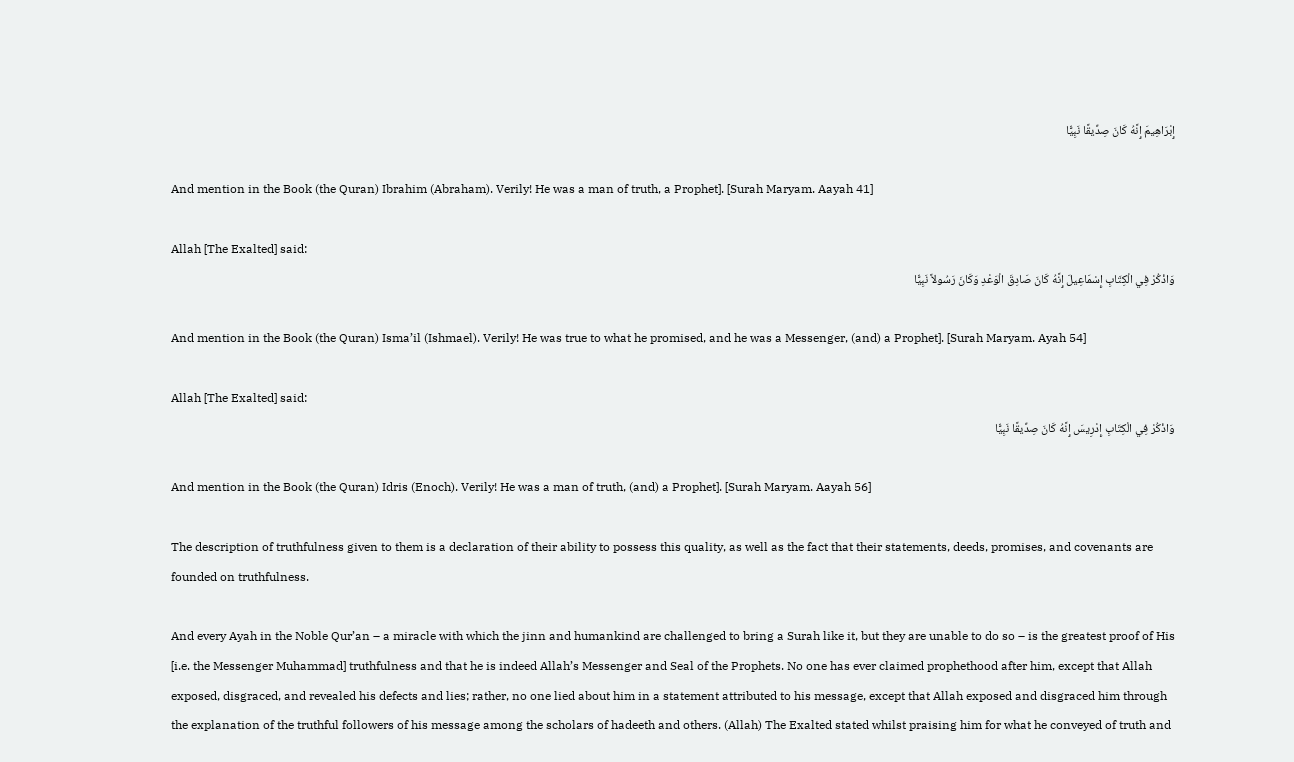إِبْرَاهِيمَ إِنَّهُ كَانَ صِدِّيقًا نَبِيًّا

And mention in the Book (the Quran) Ibrahim (Abraham). Verily! He was a man of truth, a Prophet]. [Surah Maryam. Aayah 41]

Allah [The Exalted] said:
وَاذْكُرْ فِي الْكِتَابِ إِسْمَاعِيلَ إِنَّهُ كَانَ صَادِقَ الْوَعْدِ وَكَانَ رَسُولاً نَبِيًّا

And mention in the Book (the Quran) Isma’il (Ishmael). Verily! He was true to what he promised, and he was a Messenger, (and) a Prophet]. [Surah Maryam. Ayah 54]

Allah [The Exalted] said:
وَاذْكُرْ فِي الْكِتَابِ إِدْرِيسَ إِنَّهُ كَانَ صِدِّيقًا نَبِيًّا

And mention in the Book (the Quran) Idris (Enoch). Verily! He was a man of truth, (and) a Prophet]. [Surah Maryam. Aayah 56]

The description of truthfulness given to them is a declaration of their ability to possess this quality, as well as the fact that their statements, deeds, promises, and covenants are founded on truthfulness.

And every Ayah in the Noble Qur’an – a miracle with which the jinn and humankind are challenged to bring a Surah like it, but they are unable to do so – is the greatest proof of His [i.e. the Messenger Muhammad] truthfulness and that he is indeed Allah’s Messenger and Seal of the Prophets. No one has ever claimed prophethood after him, except that Allah exposed, disgraced, and revealed his defects and lies; rather, no one lied about him in a statement attributed to his message, except that Allah exposed and disgraced him through the explanation of the truthful followers of his message among the scholars of hadeeth and others. (Allah) The Exalted stated whilst praising him for what he conveyed of truth and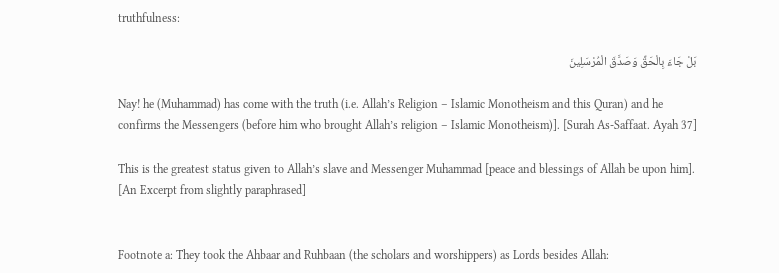truthfulness:

بَلْ جَاءَ بِالْحَقِّ وَصَدَّقَ الْمُرْسَلِينَ

Nay! he (Muhammad) has come with the truth (i.e. Allah’s Religion – Islamic Monotheism and this Quran) and he confirms the Messengers (before him who brought Allah’s religion – Islamic Monotheism)]. [Surah As-Saffaat. Ayah 37]

This is the greatest status given to Allah’s slave and Messenger Muhammad [peace and blessings of Allah be upon him]. [An Excerpt from slightly paraphrased]


Footnote a: They took the Ahbaar and Ruhbaan (the scholars and worshippers) as Lords besides Allah: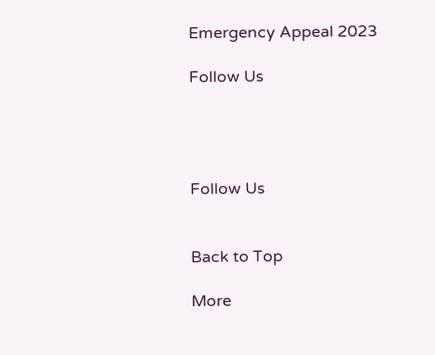Emergency Appeal 2023

Follow Us




Follow Us


Back to Top

More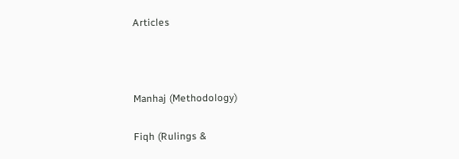Articles



Manhaj (Methodology)

Fiqh (Rulings &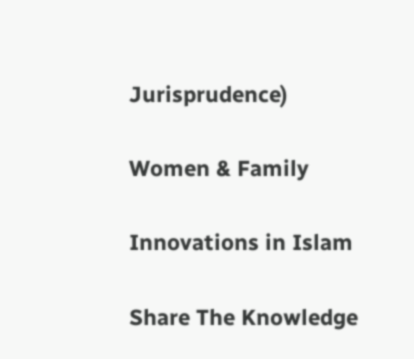Jurisprudence)

Women & Family

Innovations in Islam

Share The Knowledge